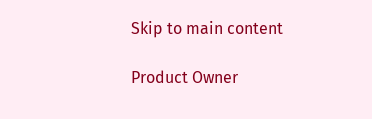Skip to main content

Product Owner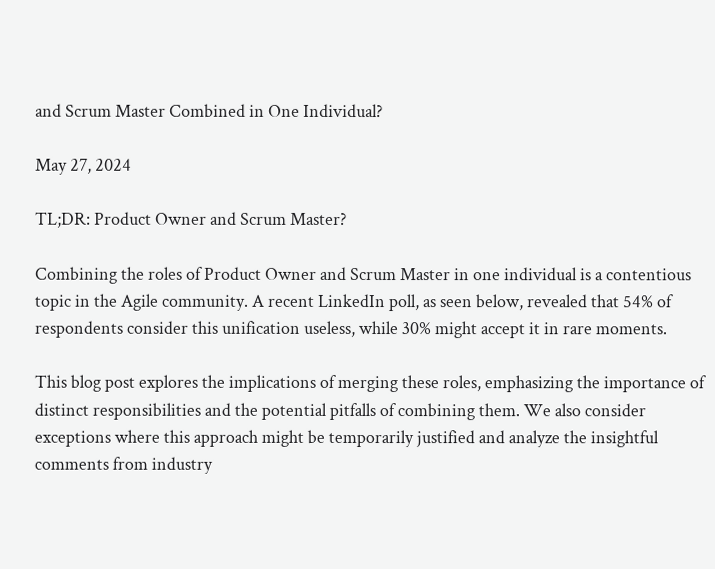and Scrum Master Combined in One Individual?

May 27, 2024

TL;DR: Product Owner and Scrum Master?

Combining the roles of Product Owner and Scrum Master in one individual is a contentious topic in the Agile community. A recent LinkedIn poll, as seen below, revealed that 54% of respondents consider this unification useless, while 30% might accept it in rare moments.

This blog post explores the implications of merging these roles, emphasizing the importance of distinct responsibilities and the potential pitfalls of combining them. We also consider exceptions where this approach might be temporarily justified and analyze the insightful comments from industry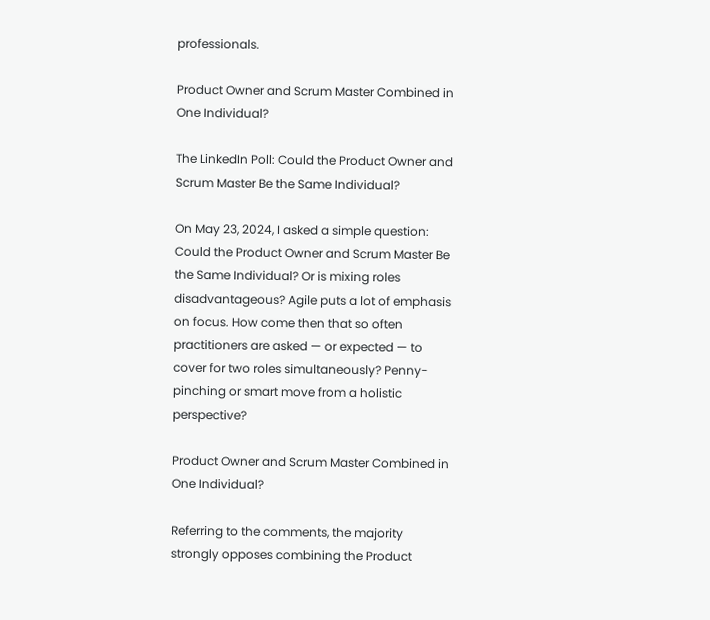professionals.

Product Owner and Scrum Master Combined in One Individual?

The LinkedIn Poll: Could the Product Owner and Scrum Master Be the Same Individual?

On May 23, 2024, I asked a simple question: Could the Product Owner and Scrum Master Be the Same Individual? Or is mixing roles disadvantageous? Agile puts a lot of emphasis on focus. How come then that so often practitioners are asked — or expected — to cover for two roles simultaneously? Penny-pinching or smart move from a holistic perspective?

Product Owner and Scrum Master Combined in One Individual?

Referring to the comments, the majority strongly opposes combining the Product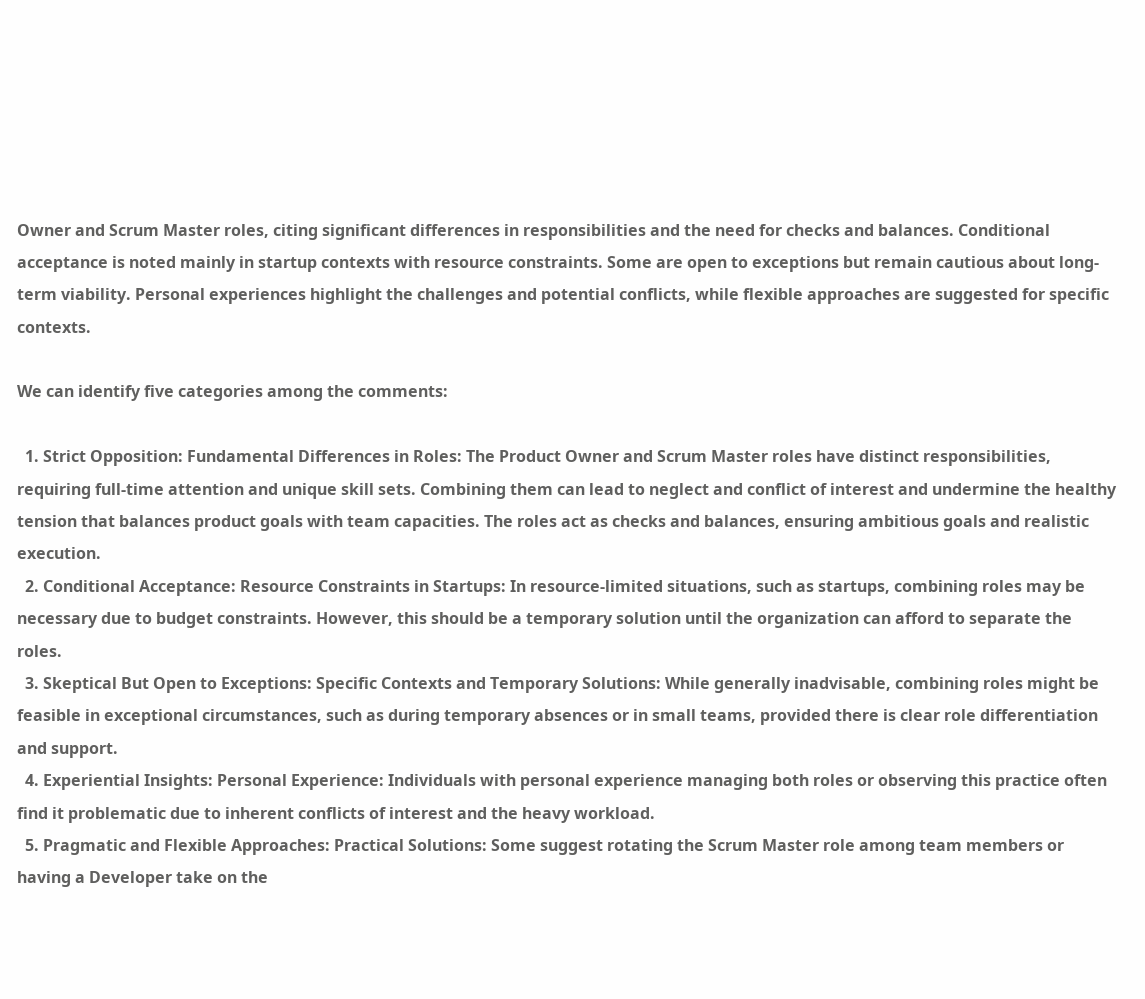Owner and Scrum Master roles, citing significant differences in responsibilities and the need for checks and balances. Conditional acceptance is noted mainly in startup contexts with resource constraints. Some are open to exceptions but remain cautious about long-term viability. Personal experiences highlight the challenges and potential conflicts, while flexible approaches are suggested for specific contexts.

We can identify five categories among the comments:

  1. Strict Opposition: Fundamental Differences in Roles: The Product Owner and Scrum Master roles have distinct responsibilities, requiring full-time attention and unique skill sets. Combining them can lead to neglect and conflict of interest and undermine the healthy tension that balances product goals with team capacities. The roles act as checks and balances, ensuring ambitious goals and realistic execution.
  2. Conditional Acceptance: Resource Constraints in Startups: In resource-limited situations, such as startups, combining roles may be necessary due to budget constraints. However, this should be a temporary solution until the organization can afford to separate the roles.
  3. Skeptical But Open to Exceptions: Specific Contexts and Temporary Solutions: While generally inadvisable, combining roles might be feasible in exceptional circumstances, such as during temporary absences or in small teams, provided there is clear role differentiation and support.
  4. Experiential Insights: Personal Experience: Individuals with personal experience managing both roles or observing this practice often find it problematic due to inherent conflicts of interest and the heavy workload.
  5. Pragmatic and Flexible Approaches: Practical Solutions: Some suggest rotating the Scrum Master role among team members or having a Developer take on the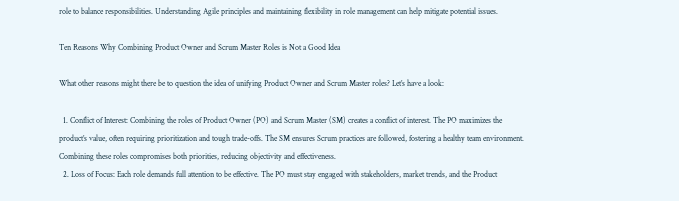role to balance responsibilities. Understanding Agile principles and maintaining flexibility in role management can help mitigate potential issues.

Ten Reasons Why Combining Product Owner and Scrum Master Roles is Not a Good Idea

What other reasons might there be to question the idea of unifying Product Owner and Scrum Master roles? Let’s have a look:

  1. Conflict of Interest: Combining the roles of Product Owner (PO) and Scrum Master (SM) creates a conflict of interest. The PO maximizes the product’s value, often requiring prioritization and tough trade-offs. The SM ensures Scrum practices are followed, fostering a healthy team environment. Combining these roles compromises both priorities, reducing objectivity and effectiveness.
  2. Loss of Focus: Each role demands full attention to be effective. The PO must stay engaged with stakeholders, market trends, and the Product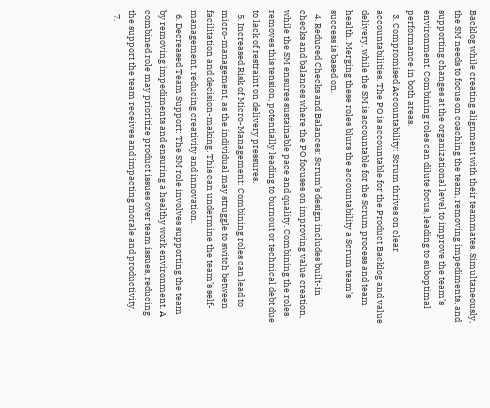Backlog while creating alignment with their teammates. Simultaneously, the SM needs to focus on coaching the team, removing impediments, and supporting changes at the organizational level to improve the team’s environment. Combining roles can dilute focus, leading to suboptimal performance in both areas.
  3. Compromised Accountability: Scrum thrives on clear accountabilities. The PO is accountable for the Product Backlog and value delivery, while the SM is accountable for the Scrum process and team health. Merging these roles blurs the accountability a Scrum team’s success is based on.
  4. Reduced Checks and Balances: Scrum’s design includes built-in checks and balances where the PO focuses on improving value creation, while the SM ensures sustainable pace and quality. Combining the roles removes this tension, potentially leading to burnout or technical debt due to lack of restraint on delivery pressures.
  5. Increased Risk of Micro-Management: Combining roles can lead to micro-management, as the individual may struggle to switch between facilitation and decision-making. This can undermine the team’s self-management, reducing creativity and innovation.
  6. Decreased Team Support: The SM role involves supporting the team by removing impediments and ensuring a healthy work environment. A combined role may prioritize product issues over team issues, reducing the support the team receives and impacting morale and productivity.
  7.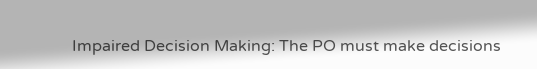Impaired Decision Making: The PO must make decisions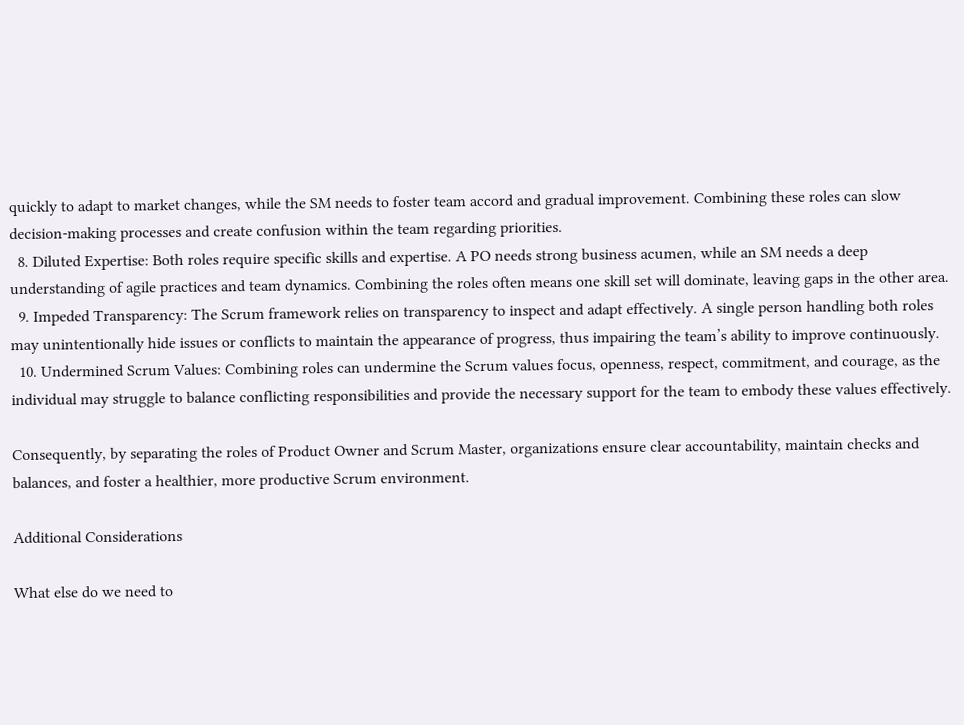quickly to adapt to market changes, while the SM needs to foster team accord and gradual improvement. Combining these roles can slow decision-making processes and create confusion within the team regarding priorities.
  8. Diluted Expertise: Both roles require specific skills and expertise. A PO needs strong business acumen, while an SM needs a deep understanding of agile practices and team dynamics. Combining the roles often means one skill set will dominate, leaving gaps in the other area.
  9. Impeded Transparency: The Scrum framework relies on transparency to inspect and adapt effectively. A single person handling both roles may unintentionally hide issues or conflicts to maintain the appearance of progress, thus impairing the team’s ability to improve continuously.
  10. Undermined Scrum Values: Combining roles can undermine the Scrum values focus, openness, respect, commitment, and courage, as the individual may struggle to balance conflicting responsibilities and provide the necessary support for the team to embody these values effectively.

Consequently, by separating the roles of Product Owner and Scrum Master, organizations ensure clear accountability, maintain checks and balances, and foster a healthier, more productive Scrum environment.

Additional Considerations

What else do we need to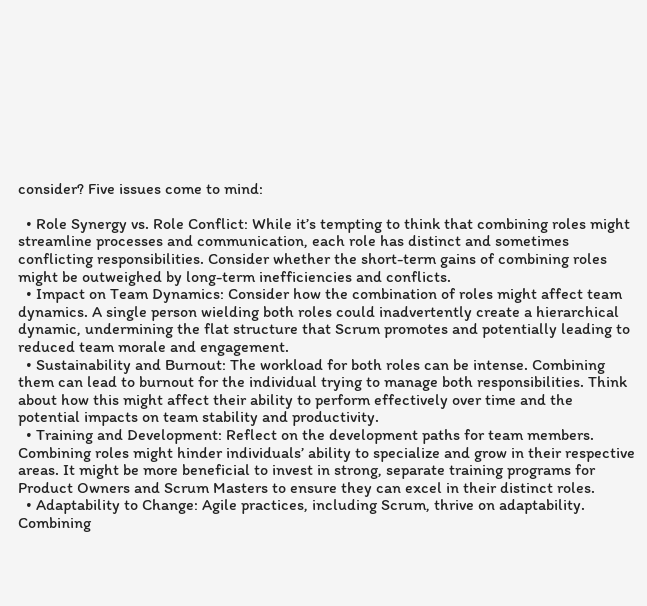consider? Five issues come to mind:

  • Role Synergy vs. Role Conflict: While it’s tempting to think that combining roles might streamline processes and communication, each role has distinct and sometimes conflicting responsibilities. Consider whether the short-term gains of combining roles might be outweighed by long-term inefficiencies and conflicts.
  • Impact on Team Dynamics: Consider how the combination of roles might affect team dynamics. A single person wielding both roles could inadvertently create a hierarchical dynamic, undermining the flat structure that Scrum promotes and potentially leading to reduced team morale and engagement.
  • Sustainability and Burnout: The workload for both roles can be intense. Combining them can lead to burnout for the individual trying to manage both responsibilities. Think about how this might affect their ability to perform effectively over time and the potential impacts on team stability and productivity.
  • Training and Development: Reflect on the development paths for team members. Combining roles might hinder individuals’ ability to specialize and grow in their respective areas. It might be more beneficial to invest in strong, separate training programs for Product Owners and Scrum Masters to ensure they can excel in their distinct roles.
  • Adaptability to Change: Agile practices, including Scrum, thrive on adaptability. Combining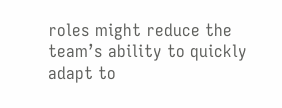roles might reduce the team’s ability to quickly adapt to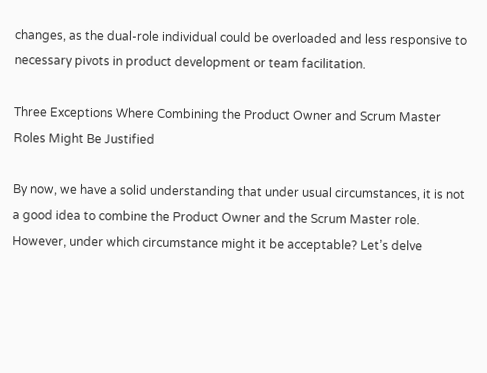changes, as the dual-role individual could be overloaded and less responsive to necessary pivots in product development or team facilitation.

Three Exceptions Where Combining the Product Owner and Scrum Master Roles Might Be Justified

By now, we have a solid understanding that under usual circumstances, it is not a good idea to combine the Product Owner and the Scrum Master role. However, under which circumstance might it be acceptable? Let’s delve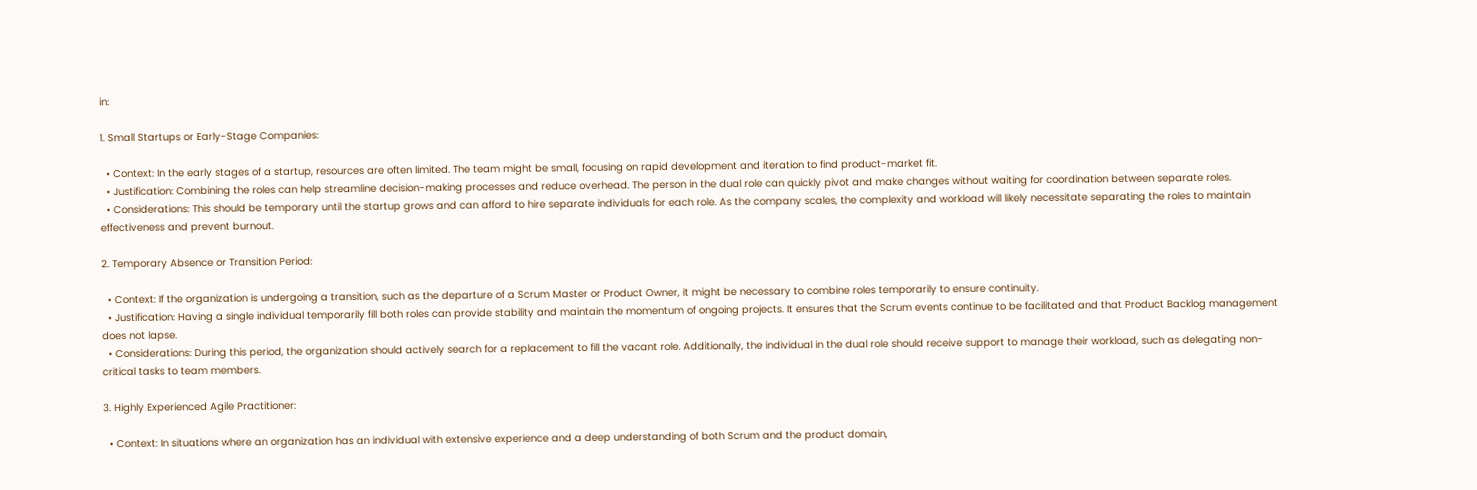in:

1. Small Startups or Early-Stage Companies:

  • Context: In the early stages of a startup, resources are often limited. The team might be small, focusing on rapid development and iteration to find product-market fit.
  • Justification: Combining the roles can help streamline decision-making processes and reduce overhead. The person in the dual role can quickly pivot and make changes without waiting for coordination between separate roles.
  • Considerations: This should be temporary until the startup grows and can afford to hire separate individuals for each role. As the company scales, the complexity and workload will likely necessitate separating the roles to maintain effectiveness and prevent burnout.

2. Temporary Absence or Transition Period:

  • Context: If the organization is undergoing a transition, such as the departure of a Scrum Master or Product Owner, it might be necessary to combine roles temporarily to ensure continuity.
  • Justification: Having a single individual temporarily fill both roles can provide stability and maintain the momentum of ongoing projects. It ensures that the Scrum events continue to be facilitated and that Product Backlog management does not lapse.
  • Considerations: During this period, the organization should actively search for a replacement to fill the vacant role. Additionally, the individual in the dual role should receive support to manage their workload, such as delegating non-critical tasks to team members.

3. Highly Experienced Agile Practitioner:

  • Context: In situations where an organization has an individual with extensive experience and a deep understanding of both Scrum and the product domain,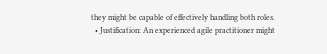they might be capable of effectively handling both roles.
  • Justification: An experienced agile practitioner might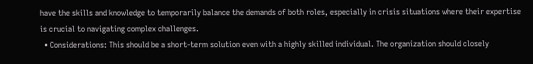have the skills and knowledge to temporarily balance the demands of both roles, especially in crisis situations where their expertise is crucial to navigating complex challenges.
  • Considerations: This should be a short-term solution even with a highly skilled individual. The organization should closely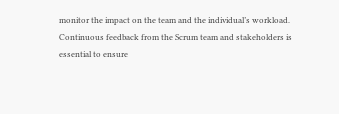monitor the impact on the team and the individual’s workload. Continuous feedback from the Scrum team and stakeholders is essential to ensure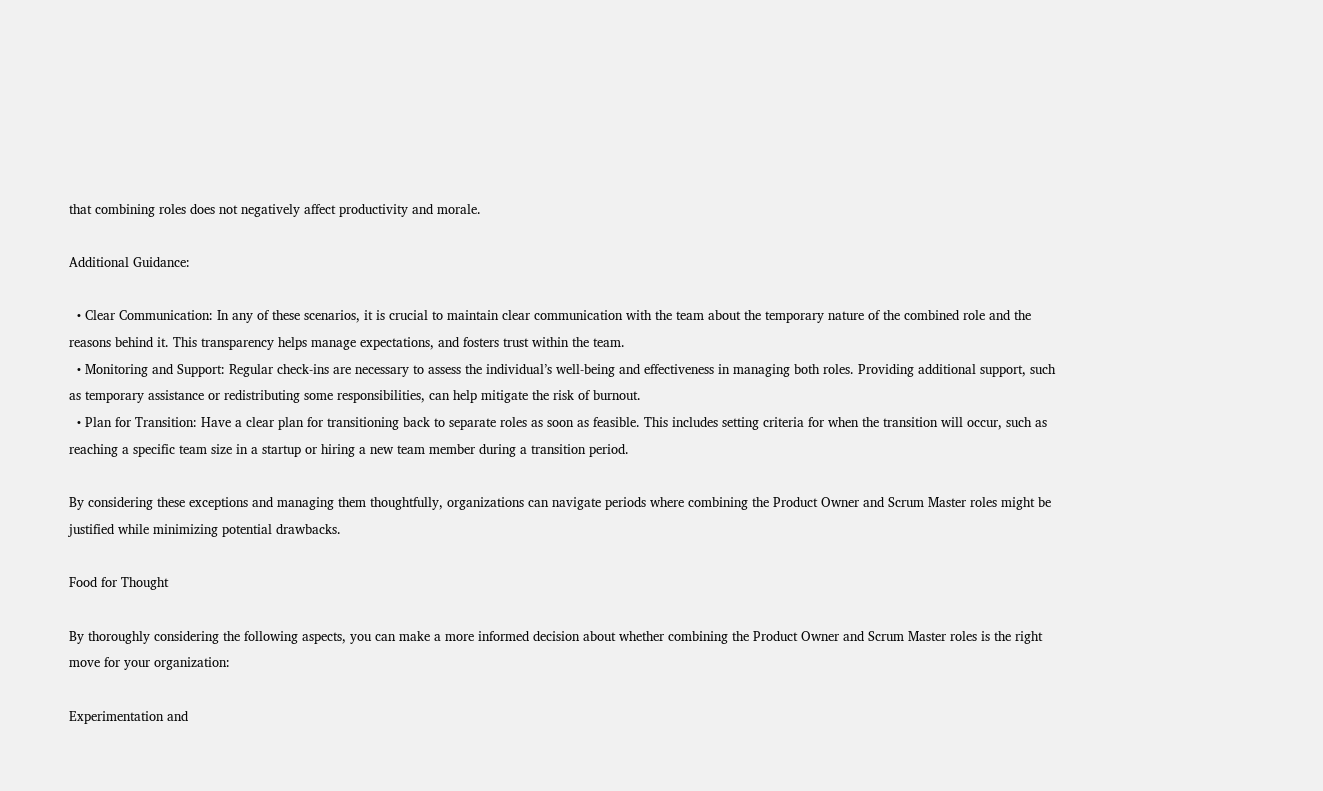that combining roles does not negatively affect productivity and morale.

Additional Guidance:

  • Clear Communication: In any of these scenarios, it is crucial to maintain clear communication with the team about the temporary nature of the combined role and the reasons behind it. This transparency helps manage expectations, and fosters trust within the team.
  • Monitoring and Support: Regular check-ins are necessary to assess the individual’s well-being and effectiveness in managing both roles. Providing additional support, such as temporary assistance or redistributing some responsibilities, can help mitigate the risk of burnout.
  • Plan for Transition: Have a clear plan for transitioning back to separate roles as soon as feasible. This includes setting criteria for when the transition will occur, such as reaching a specific team size in a startup or hiring a new team member during a transition period.

By considering these exceptions and managing them thoughtfully, organizations can navigate periods where combining the Product Owner and Scrum Master roles might be justified while minimizing potential drawbacks.

Food for Thought

By thoroughly considering the following aspects, you can make a more informed decision about whether combining the Product Owner and Scrum Master roles is the right move for your organization:

Experimentation and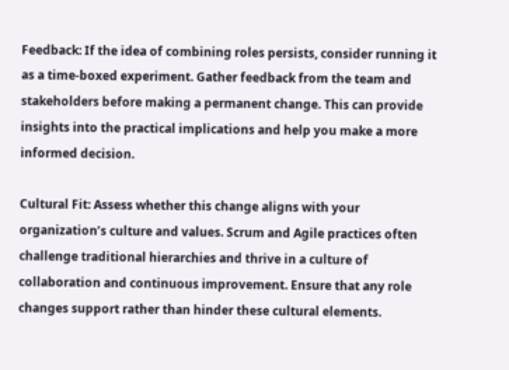Feedback: If the idea of combining roles persists, consider running it as a time-boxed experiment. Gather feedback from the team and stakeholders before making a permanent change. This can provide insights into the practical implications and help you make a more informed decision.

Cultural Fit: Assess whether this change aligns with your organization’s culture and values. Scrum and Agile practices often challenge traditional hierarchies and thrive in a culture of collaboration and continuous improvement. Ensure that any role changes support rather than hinder these cultural elements.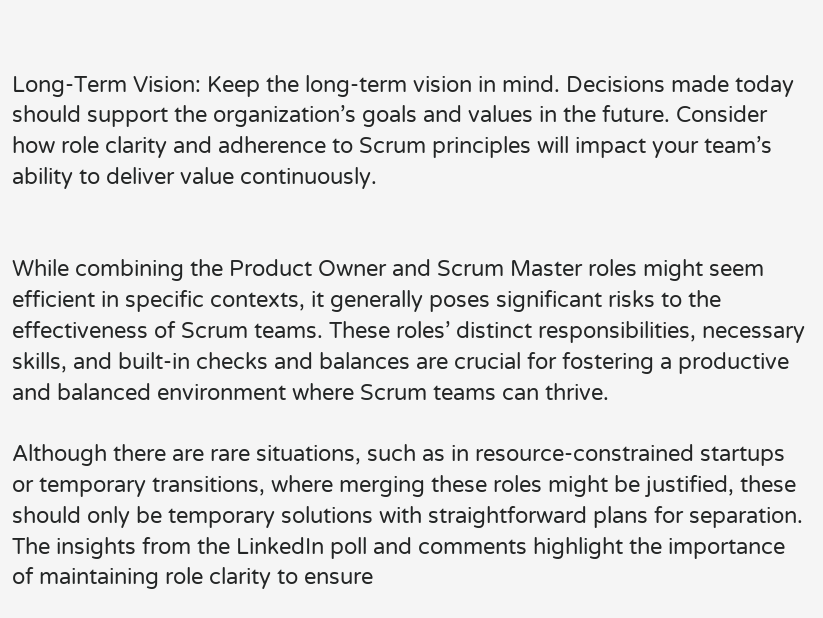Long-Term Vision: Keep the long-term vision in mind. Decisions made today should support the organization’s goals and values in the future. Consider how role clarity and adherence to Scrum principles will impact your team’s ability to deliver value continuously.


While combining the Product Owner and Scrum Master roles might seem efficient in specific contexts, it generally poses significant risks to the effectiveness of Scrum teams. These roles’ distinct responsibilities, necessary skills, and built-in checks and balances are crucial for fostering a productive and balanced environment where Scrum teams can thrive.

Although there are rare situations, such as in resource-constrained startups or temporary transitions, where merging these roles might be justified, these should only be temporary solutions with straightforward plans for separation. The insights from the LinkedIn poll and comments highlight the importance of maintaining role clarity to ensure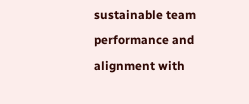sustainable team performance and alignment with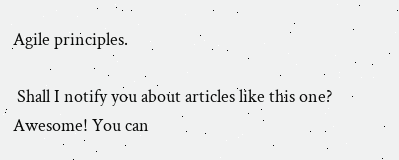Agile principles.

 Shall I notify you about articles like this one? Awesome! You can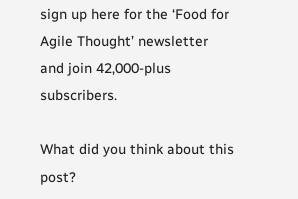sign up here for the ‘Food for Agile Thought’ newsletter and join 42,000-plus subscribers.

What did you think about this post?